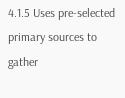4.1.5 Uses pre-selected primary sources to gather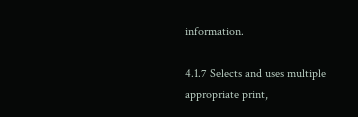information.

4.1.7 Selects and uses multiple appropriate print,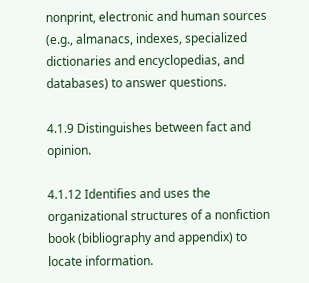nonprint, electronic and human sources (e.g., almanacs, indexes, specialized dictionaries and encyclopedias, and databases) to answer questions.

4.1.9 Distinguishes between fact and opinion.

4.1.12 Identifies and uses the organizational structures of a nonfiction book (bibliography and appendix) to locate information.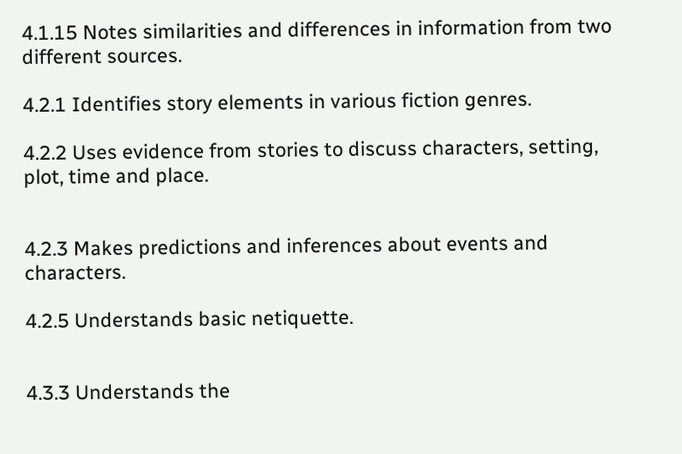4.1.15 Notes similarities and differences in information from two different sources.

4.2.1 Identifies story elements in various fiction genres.

4.2.2 Uses evidence from stories to discuss characters, setting, plot, time and place.


4.2.3 Makes predictions and inferences about events and characters.

4.2.5 Understands basic netiquette.


4.3.3 Understands the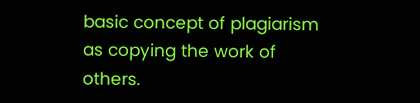basic concept of plagiarism as copying the work of others.